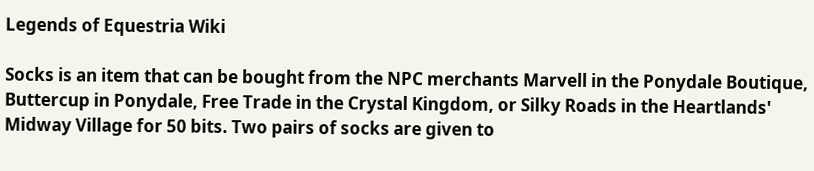Legends of Equestria Wiki

Socks is an item that can be bought from the NPC merchants Marvell in the Ponydale Boutique, Buttercup in Ponydale, Free Trade in the Crystal Kingdom, or Silky Roads in the Heartlands' Midway Village for 50 bits. Two pairs of socks are given to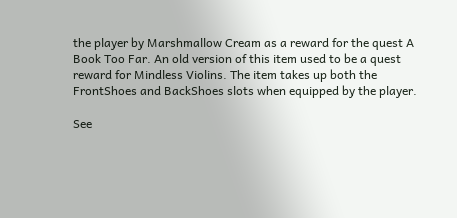the player by Marshmallow Cream as a reward for the quest A Book Too Far. An old version of this item used to be a quest reward for Mindless Violins. The item takes up both the FrontShoes and BackShoes slots when equipped by the player.

See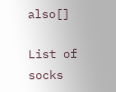also[]

List of socks